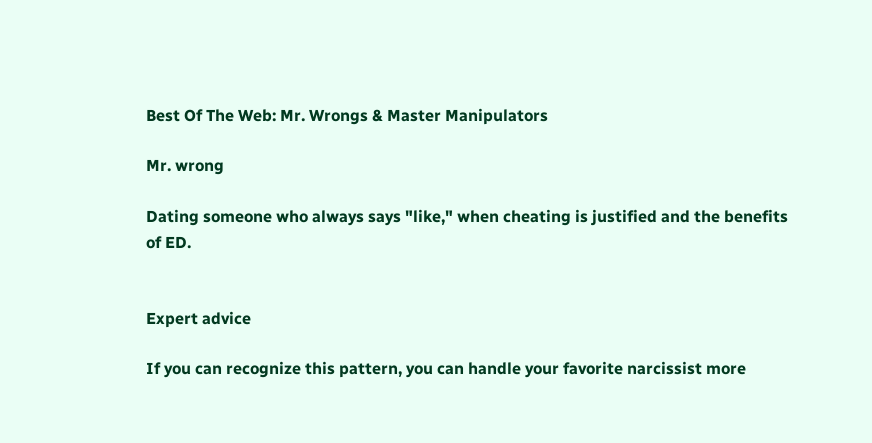Best Of The Web: Mr. Wrongs & Master Manipulators

Mr. wrong

Dating someone who always says "like," when cheating is justified and the benefits of ED.


Expert advice

If you can recognize this pattern, you can handle your favorite narcissist more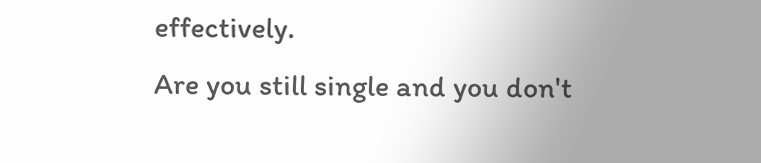effectively.
Are you still single and you don't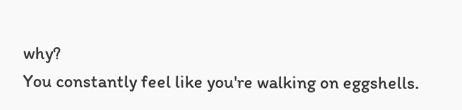why?
You constantly feel like you're walking on eggshells.